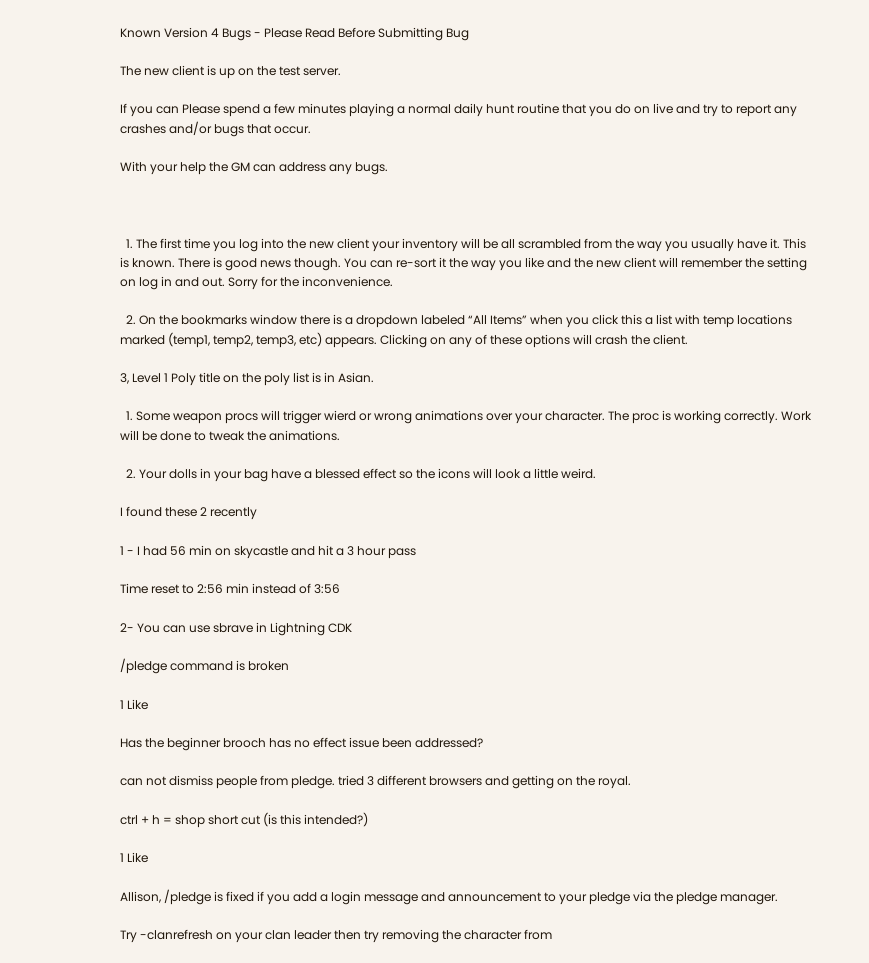Known Version 4 Bugs - Please Read Before Submitting Bug

The new client is up on the test server.

If you can Please spend a few minutes playing a normal daily hunt routine that you do on live and try to report any crashes and/or bugs that occur.

With your help the GM can address any bugs.



  1. The first time you log into the new client your inventory will be all scrambled from the way you usually have it. This is known. There is good news though. You can re-sort it the way you like and the new client will remember the setting on log in and out. Sorry for the inconvenience.

  2. On the bookmarks window there is a dropdown labeled “All Items” when you click this a list with temp locations marked (temp1, temp2, temp3, etc) appears. Clicking on any of these options will crash the client.

3, Level 1 Poly title on the poly list is in Asian.

  1. Some weapon procs will trigger wierd or wrong animations over your character. The proc is working correctly. Work will be done to tweak the animations.

  2. Your dolls in your bag have a blessed effect so the icons will look a little weird.

I found these 2 recently

1 - I had 56 min on skycastle and hit a 3 hour pass

Time reset to 2:56 min instead of 3:56

2- You can use sbrave in Lightning CDK

/pledge command is broken

1 Like

Has the beginner brooch has no effect issue been addressed?

can not dismiss people from pledge. tried 3 different browsers and getting on the royal.

ctrl + h = shop short cut (is this intended?)

1 Like

Allison, /pledge is fixed if you add a login message and announcement to your pledge via the pledge manager.

Try -clanrefresh on your clan leader then try removing the character from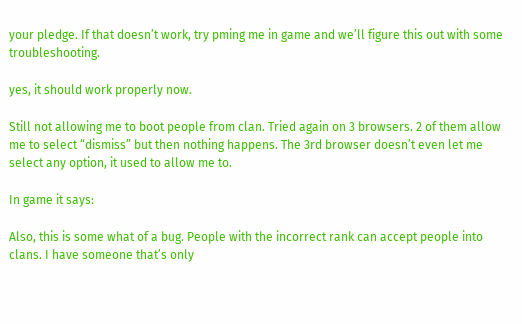your pledge. If that doesn’t work, try pming me in game and we’ll figure this out with some troubleshooting.

yes, it should work properly now.

Still not allowing me to boot people from clan. Tried again on 3 browsers. 2 of them allow me to select “dismiss” but then nothing happens. The 3rd browser doesn’t even let me select any option, it used to allow me to.

In game it says:

Also, this is some what of a bug. People with the incorrect rank can accept people into clans. I have someone that’s only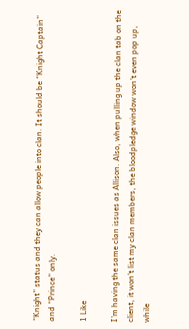“Knight” status and they can allow people into clan. It should be “Knight Captain” and “Prince” only.

1 Like

I’m having the same clan issues as Allison. Also, when pulling up the clan tab on the client, it won’t list my clan members, the bloodpledge window won’t even pop up, while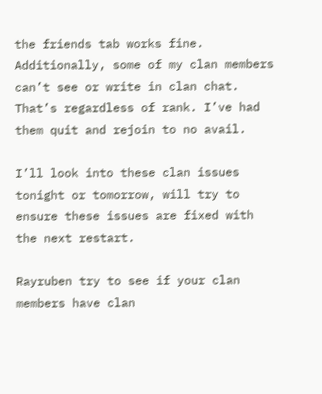the friends tab works fine. Additionally, some of my clan members can’t see or write in clan chat. That’s regardless of rank. I’ve had them quit and rejoin to no avail.

I’ll look into these clan issues tonight or tomorrow, will try to ensure these issues are fixed with the next restart.

Rayruben try to see if your clan members have clan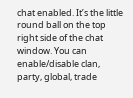chat enabled. It’s the little round ball on the top right side of the chat window. You can enable/disable clan, party, global, trade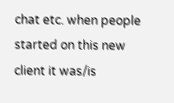chat etc. when people started on this new client it was/is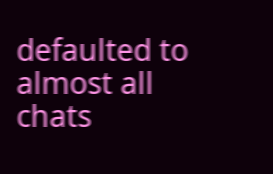defaulted to almost all chats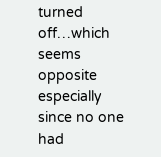turned off…which seems opposite especially since no one had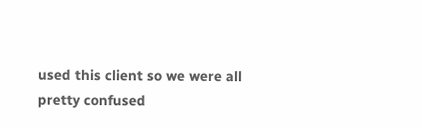used this client so we were all pretty confused